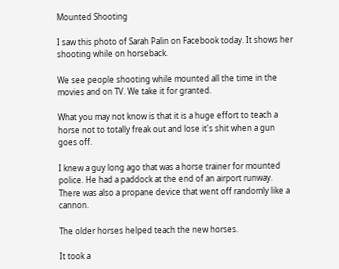Mounted Shooting

I saw this photo of Sarah Palin on Facebook today. It shows her shooting while on horseback.

We see people shooting while mounted all the time in the movies and on TV. We take it for granted.

What you may not know is that it is a huge effort to teach a horse not to totally freak out and lose it's shit when a gun goes off.

I knew a guy long ago that was a horse trainer for mounted police. He had a paddock at the end of an airport runway. There was also a propane device that went off randomly like a cannon.

The older horses helped teach the new horses.

It took a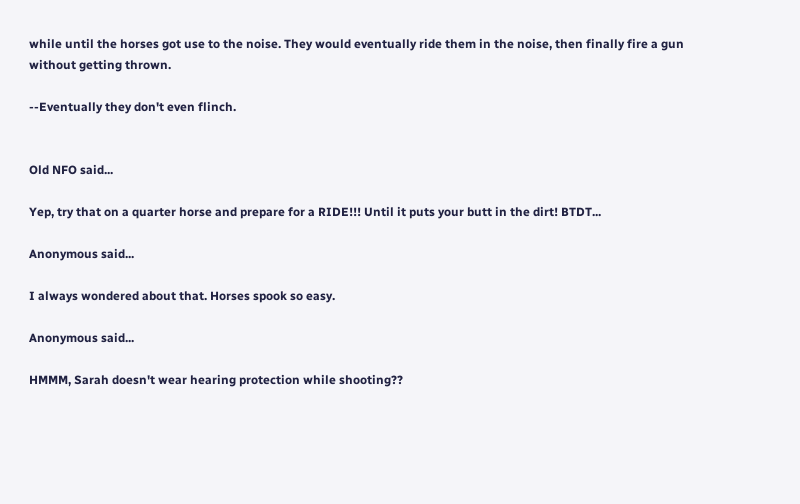while until the horses got use to the noise. They would eventually ride them in the noise, then finally fire a gun without getting thrown.

--Eventually they don't even flinch.


Old NFO said...

Yep, try that on a quarter horse and prepare for a RIDE!!! Until it puts your butt in the dirt! BTDT...

Anonymous said...

I always wondered about that. Horses spook so easy.

Anonymous said...

HMMM, Sarah doesn't wear hearing protection while shooting??